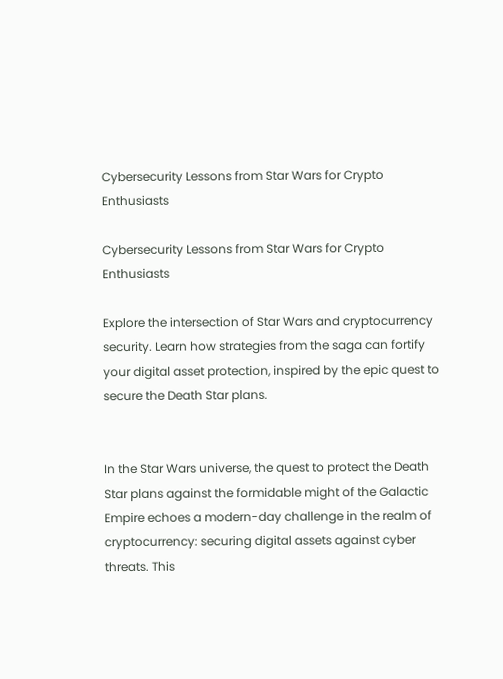Cybersecurity Lessons from Star Wars for Crypto Enthusiasts

Cybersecurity Lessons from Star Wars for Crypto Enthusiasts

Explore the intersection of Star Wars and cryptocurrency security. Learn how strategies from the saga can fortify your digital asset protection, inspired by the epic quest to secure the Death Star plans.


In the Star Wars universe, the quest to protect the Death Star plans against the formidable might of the Galactic Empire echoes a modern-day challenge in the realm of cryptocurrency: securing digital assets against cyber threats. This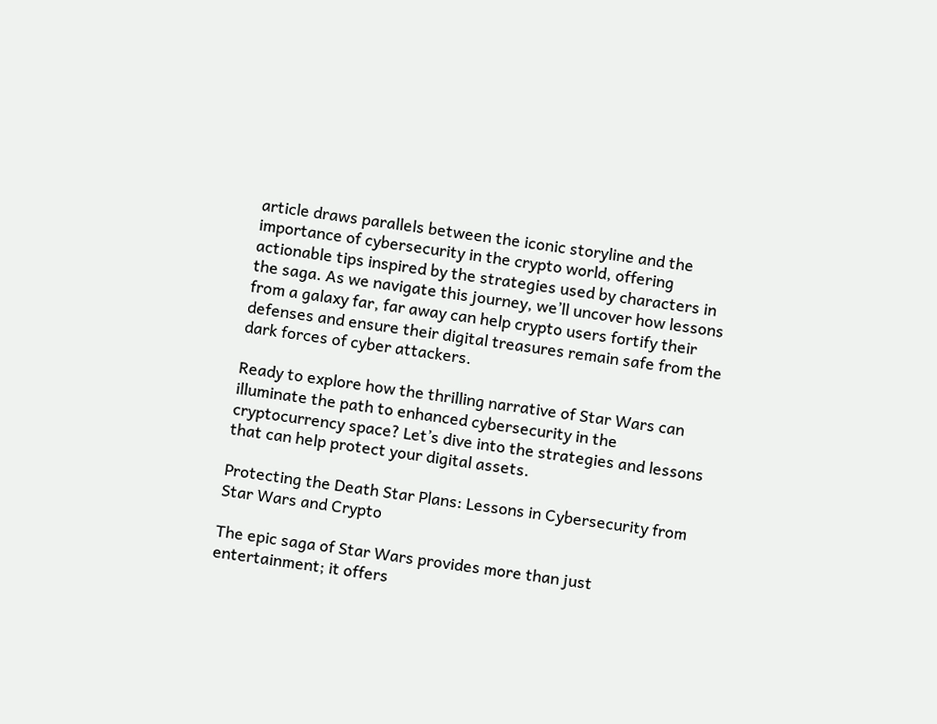article draws parallels between the iconic storyline and the importance of cybersecurity in the crypto world, offering actionable tips inspired by the strategies used by characters in the saga. As we navigate this journey, we’ll uncover how lessons from a galaxy far, far away can help crypto users fortify their defenses and ensure their digital treasures remain safe from the dark forces of cyber attackers.

Ready to explore how the thrilling narrative of Star Wars can illuminate the path to enhanced cybersecurity in the cryptocurrency space? Let’s dive into the strategies and lessons that can help protect your digital assets.

Protecting the Death Star Plans: Lessons in Cybersecurity from Star Wars and Crypto

The epic saga of Star Wars provides more than just entertainment; it offers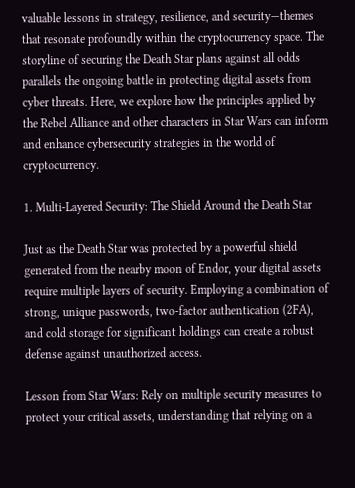valuable lessons in strategy, resilience, and security—themes that resonate profoundly within the cryptocurrency space. The storyline of securing the Death Star plans against all odds parallels the ongoing battle in protecting digital assets from cyber threats. Here, we explore how the principles applied by the Rebel Alliance and other characters in Star Wars can inform and enhance cybersecurity strategies in the world of cryptocurrency.

1. Multi-Layered Security: The Shield Around the Death Star

Just as the Death Star was protected by a powerful shield generated from the nearby moon of Endor, your digital assets require multiple layers of security. Employing a combination of strong, unique passwords, two-factor authentication (2FA), and cold storage for significant holdings can create a robust defense against unauthorized access.

Lesson from Star Wars: Rely on multiple security measures to protect your critical assets, understanding that relying on a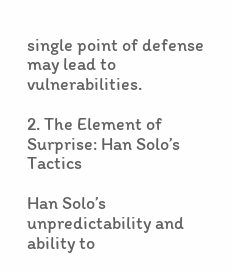single point of defense may lead to vulnerabilities.

2. The Element of Surprise: Han Solo’s Tactics

Han Solo’s unpredictability and ability to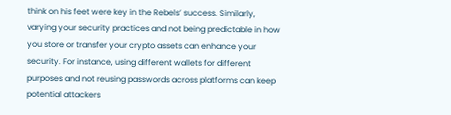think on his feet were key in the Rebels’ success. Similarly, varying your security practices and not being predictable in how you store or transfer your crypto assets can enhance your security. For instance, using different wallets for different purposes and not reusing passwords across platforms can keep potential attackers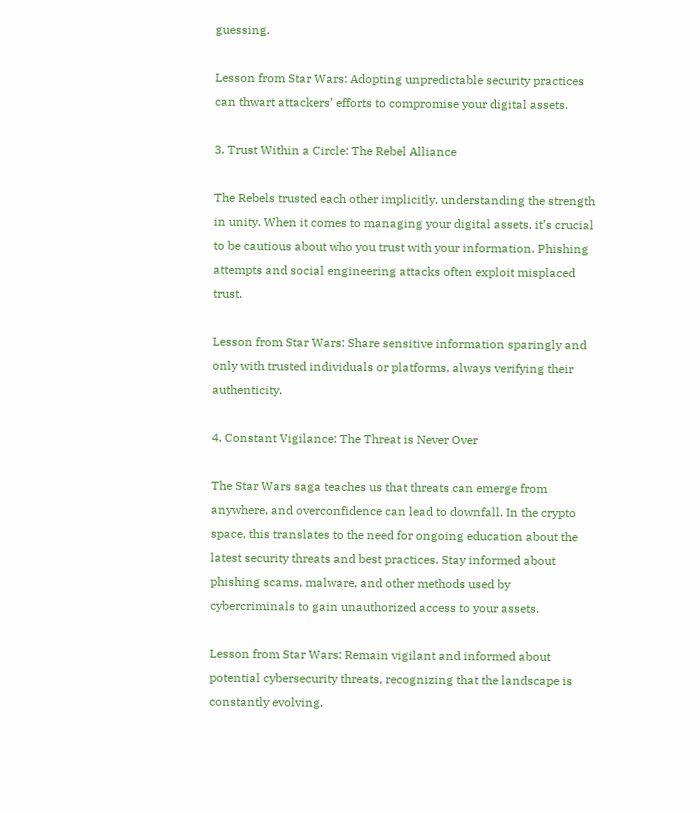guessing.

Lesson from Star Wars: Adopting unpredictable security practices can thwart attackers’ efforts to compromise your digital assets.

3. Trust Within a Circle: The Rebel Alliance

The Rebels trusted each other implicitly, understanding the strength in unity. When it comes to managing your digital assets, it’s crucial to be cautious about who you trust with your information. Phishing attempts and social engineering attacks often exploit misplaced trust.

Lesson from Star Wars: Share sensitive information sparingly and only with trusted individuals or platforms, always verifying their authenticity.

4. Constant Vigilance: The Threat is Never Over

The Star Wars saga teaches us that threats can emerge from anywhere, and overconfidence can lead to downfall. In the crypto space, this translates to the need for ongoing education about the latest security threats and best practices. Stay informed about phishing scams, malware, and other methods used by cybercriminals to gain unauthorized access to your assets.

Lesson from Star Wars: Remain vigilant and informed about potential cybersecurity threats, recognizing that the landscape is constantly evolving.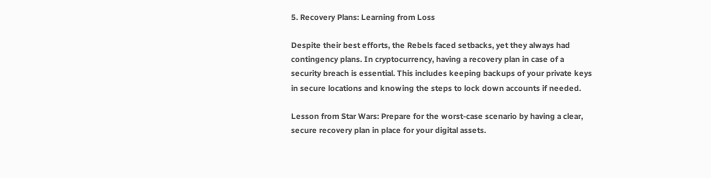5. Recovery Plans: Learning from Loss

Despite their best efforts, the Rebels faced setbacks, yet they always had contingency plans. In cryptocurrency, having a recovery plan in case of a security breach is essential. This includes keeping backups of your private keys in secure locations and knowing the steps to lock down accounts if needed.

Lesson from Star Wars: Prepare for the worst-case scenario by having a clear, secure recovery plan in place for your digital assets.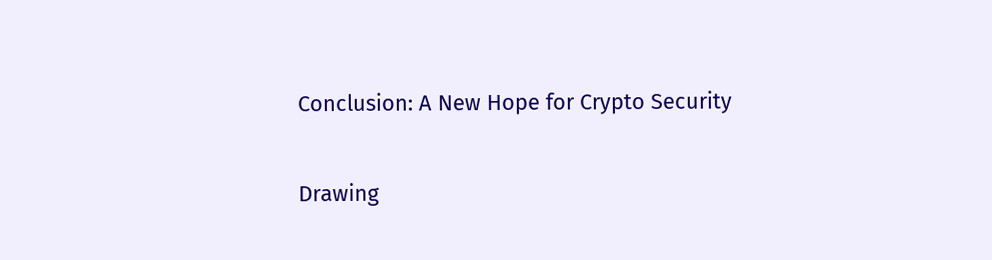Conclusion: A New Hope for Crypto Security

Drawing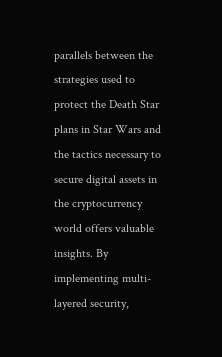parallels between the strategies used to protect the Death Star plans in Star Wars and the tactics necessary to secure digital assets in the cryptocurrency world offers valuable insights. By implementing multi-layered security,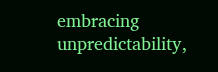embracing unpredictability,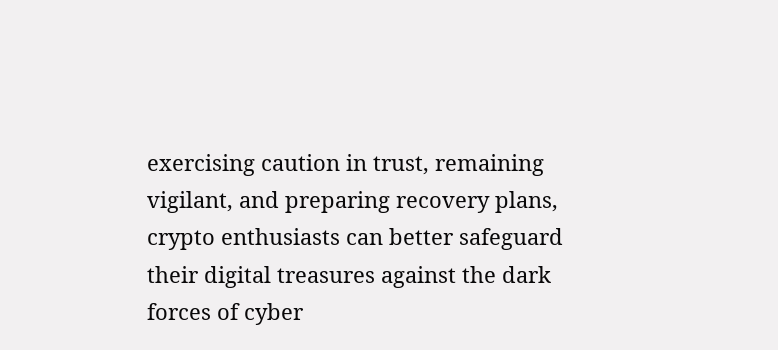exercising caution in trust, remaining vigilant, and preparing recovery plans, crypto enthusiasts can better safeguard their digital treasures against the dark forces of cyber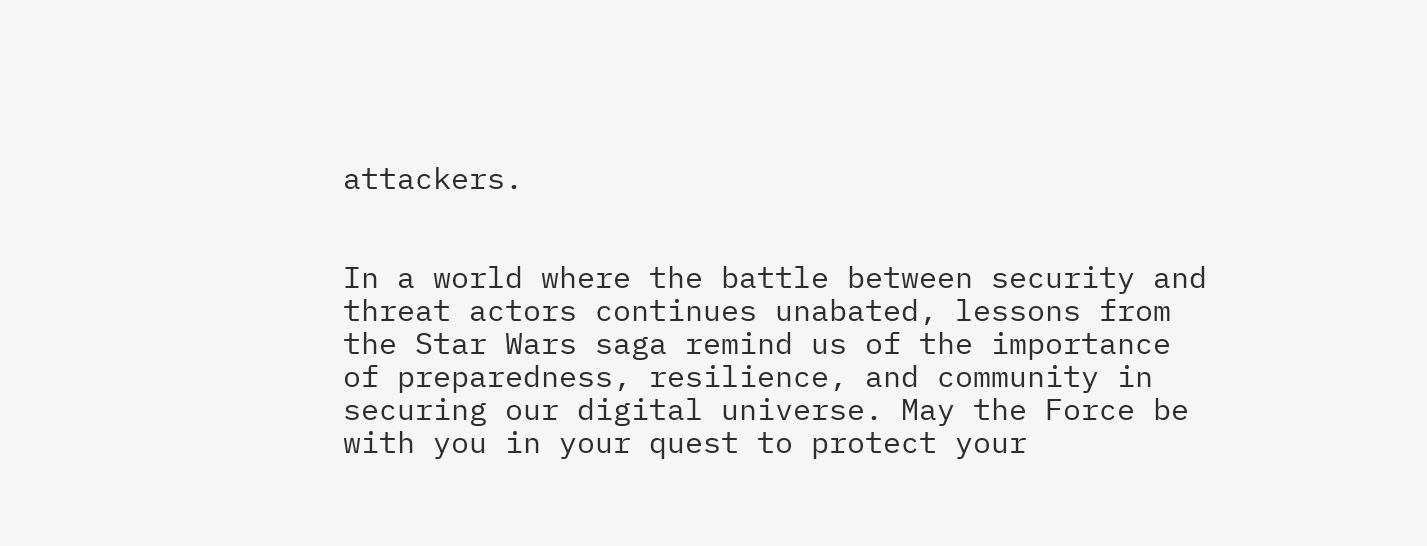attackers.


In a world where the battle between security and threat actors continues unabated, lessons from the Star Wars saga remind us of the importance of preparedness, resilience, and community in securing our digital universe. May the Force be with you in your quest to protect your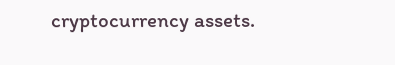cryptocurrency assets.